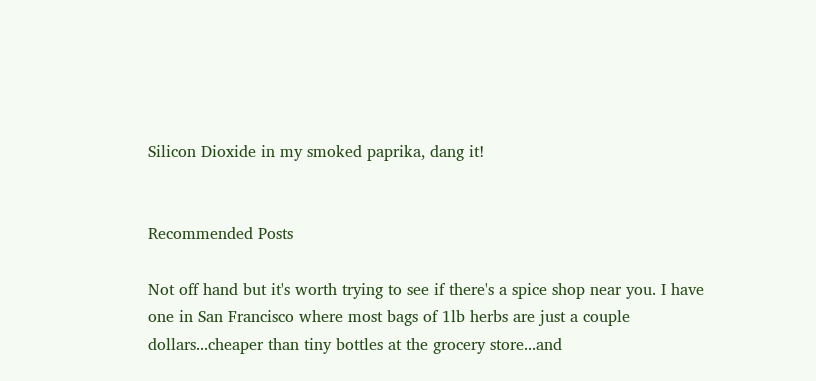Silicon Dioxide in my smoked paprika, dang it!


Recommended Posts

Not off hand but it's worth trying to see if there's a spice shop near you. I have one in San Francisco where most bags of 1lb herbs are just a couple dollars...cheaper than tiny bottles at the grocery store...and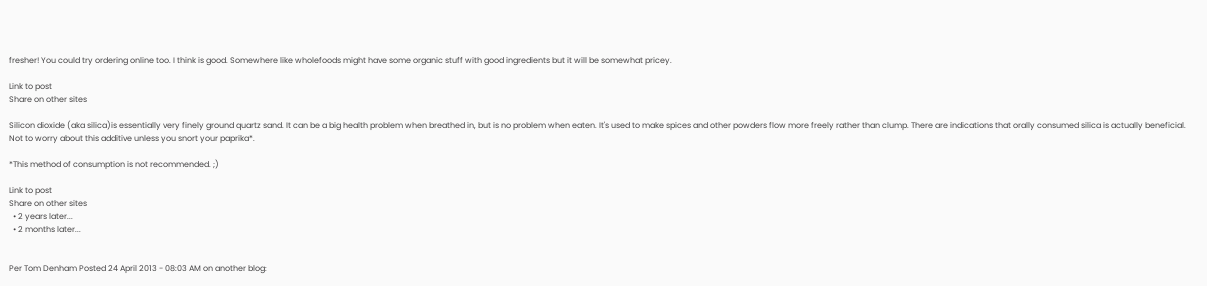fresher! You could try ordering online too. I think is good. Somewhere like wholefoods might have some organic stuff with good ingredients but it will be somewhat pricey.

Link to post
Share on other sites

Silicon dioxide (aka silica)is essentially very finely ground quartz sand. It can be a big health problem when breathed in, but is no problem when eaten. It's used to make spices and other powders flow more freely rather than clump. There are indications that orally consumed silica is actually beneficial. Not to worry about this additive unless you snort your paprika*.

*This method of consumption is not recommended. ;)

Link to post
Share on other sites
  • 2 years later...
  • 2 months later...


Per Tom Denham Posted 24 April 2013 - 08:03 AM on another blog: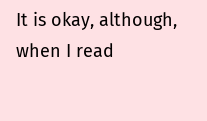It is okay, although, when I read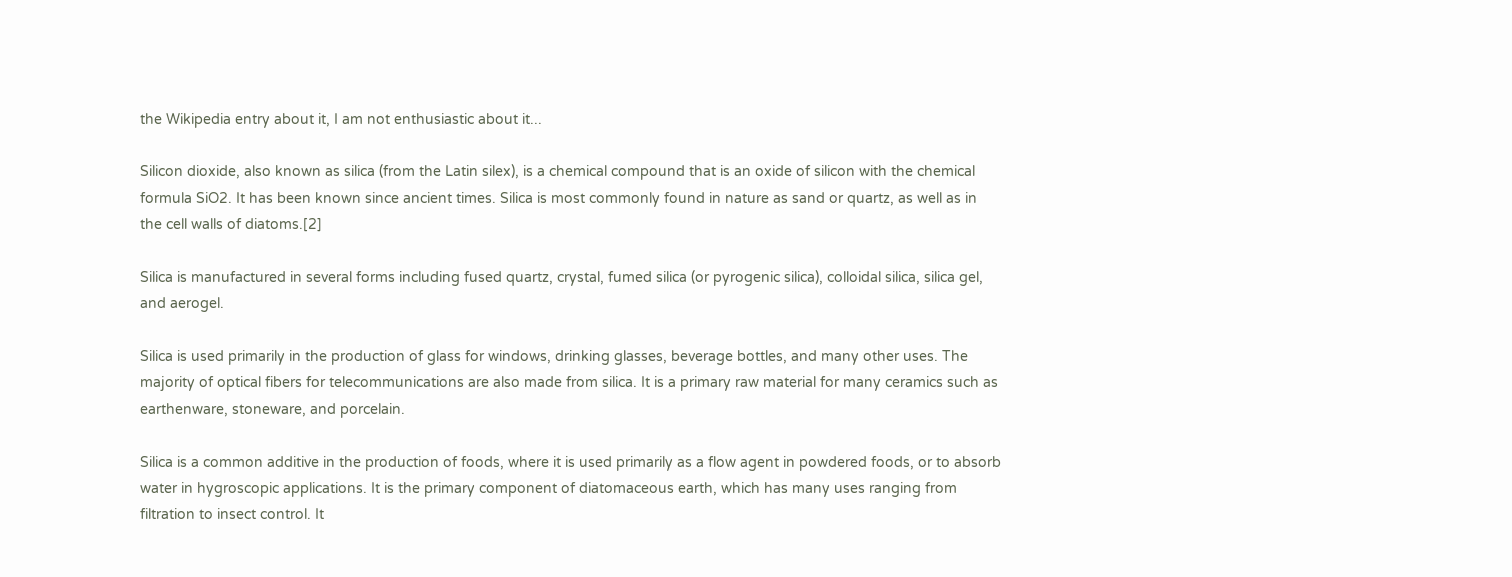the Wikipedia entry about it, I am not enthusiastic about it...

Silicon dioxide, also known as silica (from the Latin silex), is a chemical compound that is an oxide of silicon with the chemical formula SiO2. It has been known since ancient times. Silica is most commonly found in nature as sand or quartz, as well as in the cell walls of diatoms.[2]

Silica is manufactured in several forms including fused quartz, crystal, fumed silica (or pyrogenic silica), colloidal silica, silica gel, and aerogel.

Silica is used primarily in the production of glass for windows, drinking glasses, beverage bottles, and many other uses. The majority of optical fibers for telecommunications are also made from silica. It is a primary raw material for many ceramics such as earthenware, stoneware, and porcelain.

Silica is a common additive in the production of foods, where it is used primarily as a flow agent in powdered foods, or to absorb water in hygroscopic applications. It is the primary component of diatomaceous earth, which has many uses ranging from filtration to insect control. It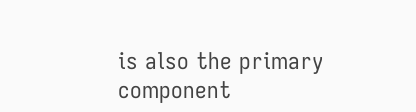is also the primary component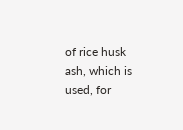of rice husk ash, which is used, for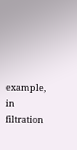example, in filtration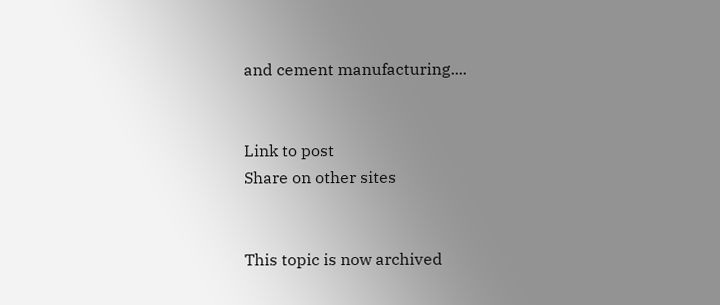and cement manufacturing....


Link to post
Share on other sites


This topic is now archived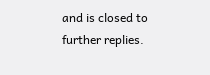and is closed to further replies.